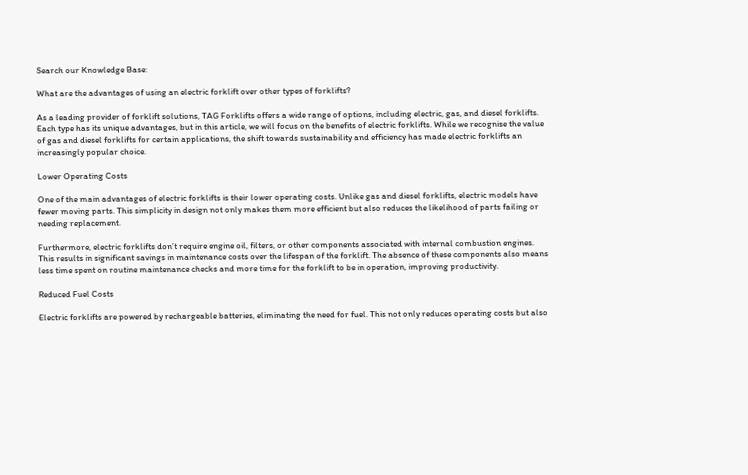Search our Knowledge Base:

What are the advantages of using an electric forklift over other types of forklifts?

As a leading provider of forklift solutions, TAG Forklifts offers a wide range of options, including electric, gas, and diesel forklifts. Each type has its unique advantages, but in this article, we will focus on the benefits of electric forklifts. While we recognise the value of gas and diesel forklifts for certain applications, the shift towards sustainability and efficiency has made electric forklifts an increasingly popular choice.

Lower Operating Costs

One of the main advantages of electric forklifts is their lower operating costs. Unlike gas and diesel forklifts, electric models have fewer moving parts. This simplicity in design not only makes them more efficient but also reduces the likelihood of parts failing or needing replacement.

Furthermore, electric forklifts don’t require engine oil, filters, or other components associated with internal combustion engines. This results in significant savings in maintenance costs over the lifespan of the forklift. The absence of these components also means less time spent on routine maintenance checks and more time for the forklift to be in operation, improving productivity.

Reduced Fuel Costs

Electric forklifts are powered by rechargeable batteries, eliminating the need for fuel. This not only reduces operating costs but also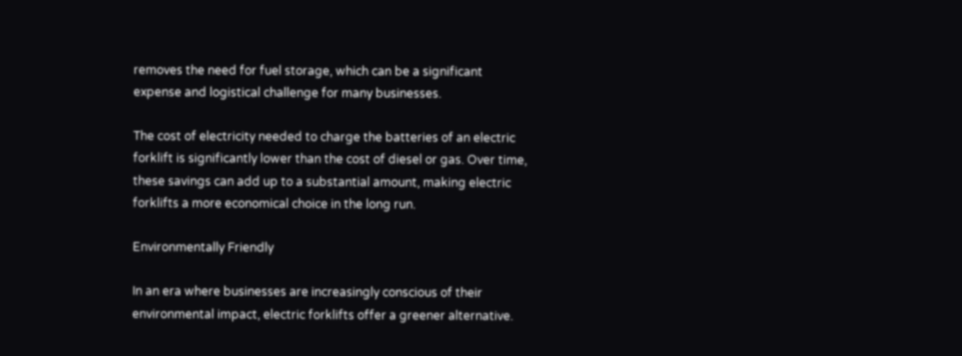removes the need for fuel storage, which can be a significant expense and logistical challenge for many businesses.

The cost of electricity needed to charge the batteries of an electric forklift is significantly lower than the cost of diesel or gas. Over time, these savings can add up to a substantial amount, making electric forklifts a more economical choice in the long run.

Environmentally Friendly

In an era where businesses are increasingly conscious of their environmental impact, electric forklifts offer a greener alternative.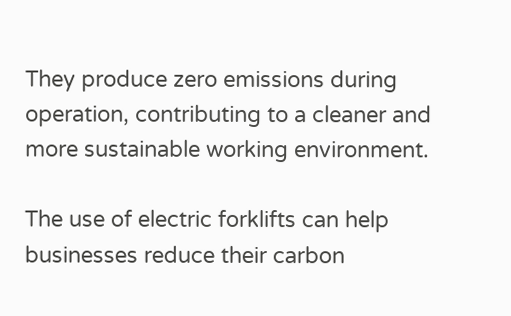They produce zero emissions during operation, contributing to a cleaner and more sustainable working environment.

The use of electric forklifts can help businesses reduce their carbon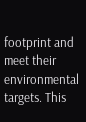footprint and meet their environmental targets. This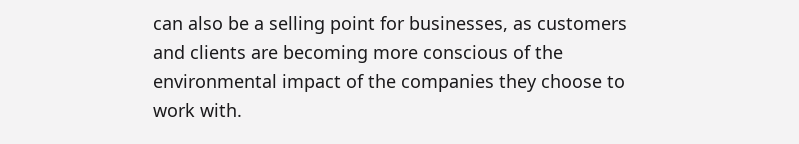can also be a selling point for businesses, as customers and clients are becoming more conscious of the environmental impact of the companies they choose to work with.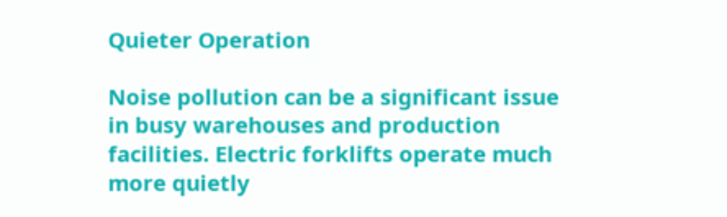Quieter Operation

Noise pollution can be a significant issue in busy warehouses and production facilities. Electric forklifts operate much more quietly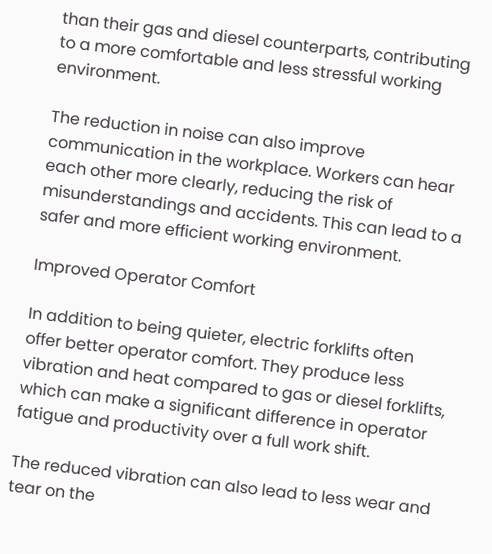than their gas and diesel counterparts, contributing to a more comfortable and less stressful working environment.

The reduction in noise can also improve communication in the workplace. Workers can hear each other more clearly, reducing the risk of misunderstandings and accidents. This can lead to a safer and more efficient working environment.

Improved Operator Comfort

In addition to being quieter, electric forklifts often offer better operator comfort. They produce less vibration and heat compared to gas or diesel forklifts, which can make a significant difference in operator fatigue and productivity over a full work shift.

The reduced vibration can also lead to less wear and tear on the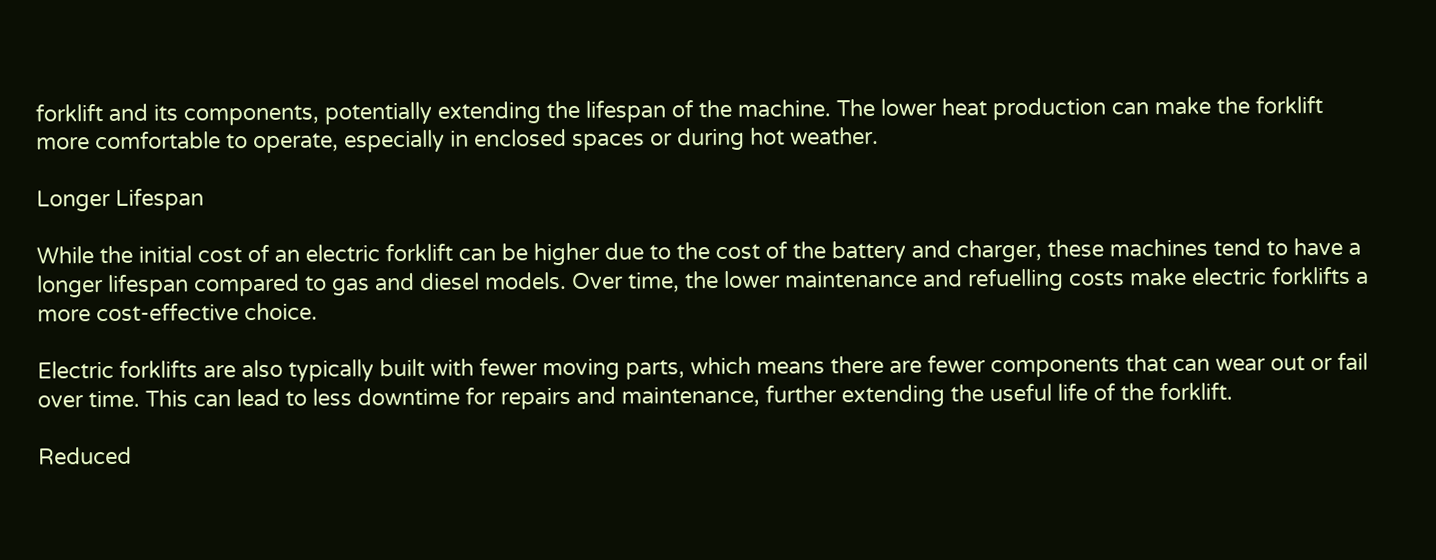forklift and its components, potentially extending the lifespan of the machine. The lower heat production can make the forklift more comfortable to operate, especially in enclosed spaces or during hot weather.

Longer Lifespan

While the initial cost of an electric forklift can be higher due to the cost of the battery and charger, these machines tend to have a longer lifespan compared to gas and diesel models. Over time, the lower maintenance and refuelling costs make electric forklifts a more cost-effective choice.

Electric forklifts are also typically built with fewer moving parts, which means there are fewer components that can wear out or fail over time. This can lead to less downtime for repairs and maintenance, further extending the useful life of the forklift.

Reduced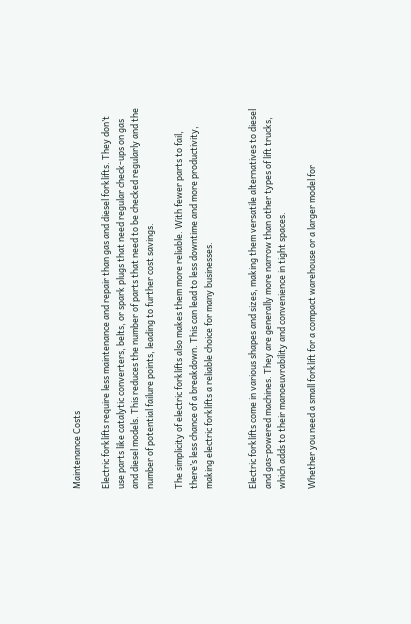Maintenance Costs

Electric forklifts require less maintenance and repair than gas and diesel forklifts. They don’t use parts like catalytic converters, belts, or spark plugs that need regular check-ups on gas and diesel models. This reduces the number of parts that need to be checked regularly and the number of potential failure points, leading to further cost savings.

The simplicity of electric forklifts also makes them more reliable. With fewer parts to fail, there’s less chance of a breakdown. This can lead to less downtime and more productivity, making electric forklifts a reliable choice for many businesses.


Electric forklifts come in various shapes and sizes, making them versatile alternatives to diesel and gas-powered machines. They are generally more narrow than other types of lift trucks, which adds to their manoeuvrability and convenience in tight spaces.

Whether you need a small forklift for a compact warehouse or a larger model for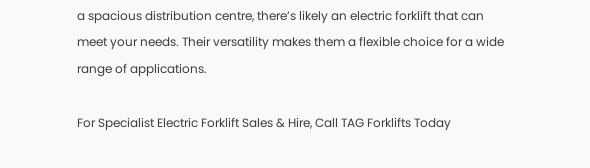a spacious distribution centre, there’s likely an electric forklift that can meet your needs. Their versatility makes them a flexible choice for a wide range of applications.

For Specialist Electric Forklift Sales & Hire, Call TAG Forklifts Today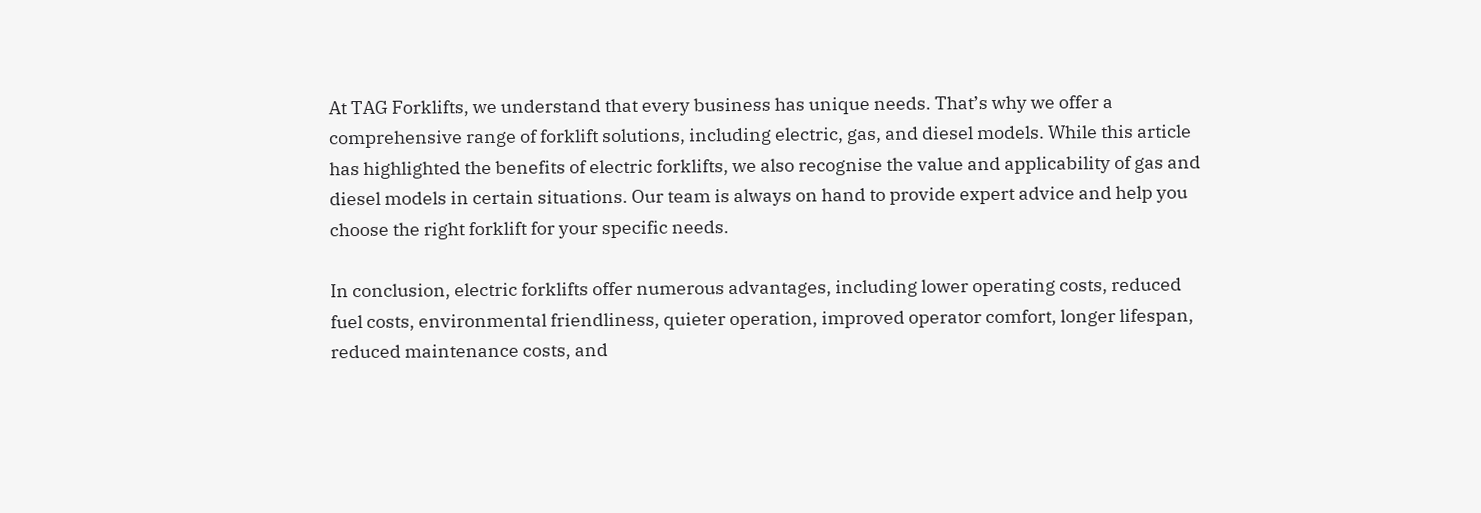At TAG Forklifts, we understand that every business has unique needs. That’s why we offer a comprehensive range of forklift solutions, including electric, gas, and diesel models. While this article has highlighted the benefits of electric forklifts, we also recognise the value and applicability of gas and diesel models in certain situations. Our team is always on hand to provide expert advice and help you choose the right forklift for your specific needs.

In conclusion, electric forklifts offer numerous advantages, including lower operating costs, reduced fuel costs, environmental friendliness, quieter operation, improved operator comfort, longer lifespan, reduced maintenance costs, and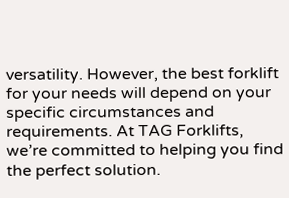versatility. However, the best forklift for your needs will depend on your specific circumstances and requirements. At TAG Forklifts, we’re committed to helping you find the perfect solution.